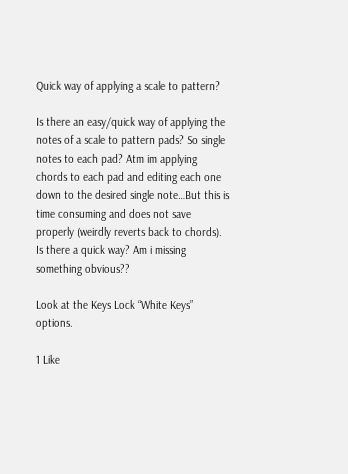Quick way of applying a scale to pattern?

Is there an easy/quick way of applying the notes of a scale to pattern pads? So single notes to each pad? Atm im applying chords to each pad and editing each one down to the desired single note…But this is time consuming and does not save properly (weirdly reverts back to chords). Is there a quick way? Am i missing something obvious??

Look at the Keys Lock “White Keys” options.

1 Like